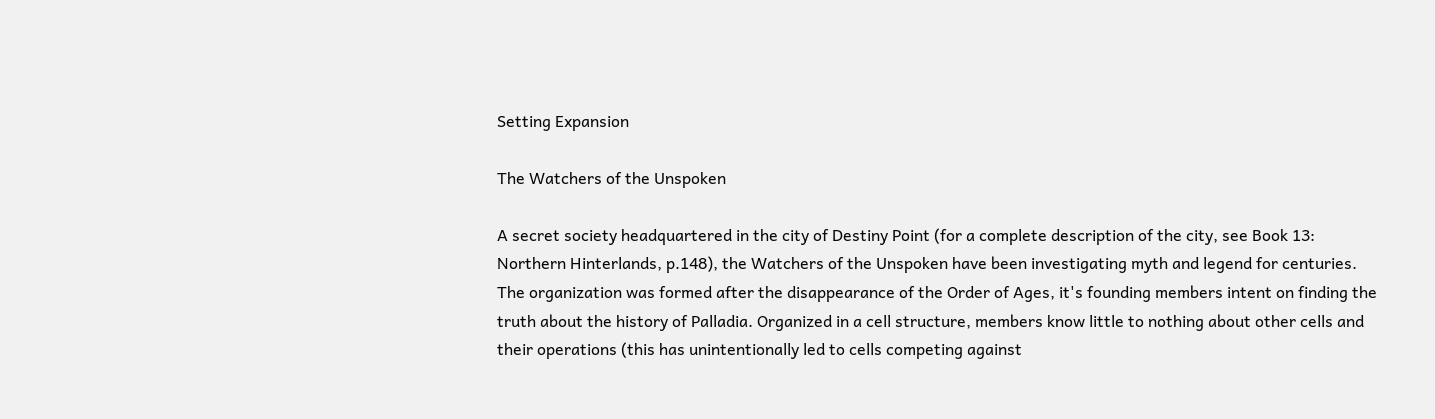Setting Expansion

The Watchers of the Unspoken

A secret society headquartered in the city of Destiny Point (for a complete description of the city, see Book 13: Northern Hinterlands, p.148), the Watchers of the Unspoken have been investigating myth and legend for centuries. The organization was formed after the disappearance of the Order of Ages, it's founding members intent on finding the truth about the history of Palladia. Organized in a cell structure, members know little to nothing about other cells and their operations (this has unintentionally led to cells competing against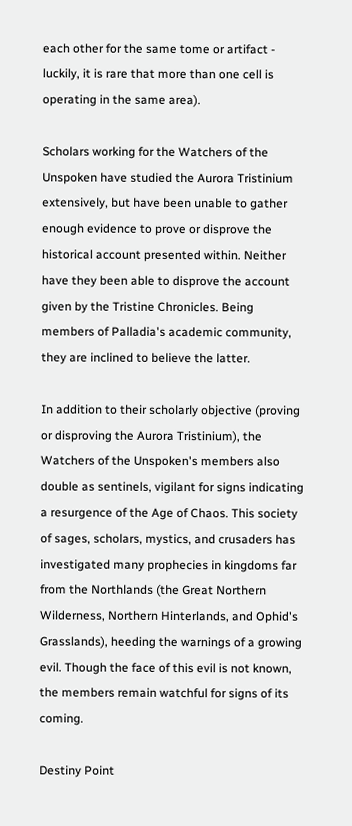each other for the same tome or artifact - luckily, it is rare that more than one cell is operating in the same area).

Scholars working for the Watchers of the Unspoken have studied the Aurora Tristinium extensively, but have been unable to gather enough evidence to prove or disprove the historical account presented within. Neither have they been able to disprove the account given by the Tristine Chronicles. Being members of Palladia's academic community, they are inclined to believe the latter.

In addition to their scholarly objective (proving or disproving the Aurora Tristinium), the Watchers of the Unspoken's members also double as sentinels, vigilant for signs indicating a resurgence of the Age of Chaos. This society of sages, scholars, mystics, and crusaders has investigated many prophecies in kingdoms far from the Northlands (the Great Northern Wilderness, Northern Hinterlands, and Ophid's Grasslands), heeding the warnings of a growing evil. Though the face of this evil is not known, the members remain watchful for signs of its coming.

Destiny Point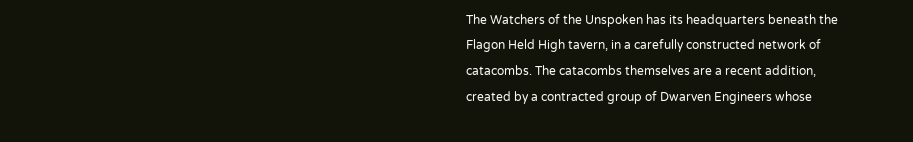The Watchers of the Unspoken has its headquarters beneath the Flagon Held High tavern, in a carefully constructed network of catacombs. The catacombs themselves are a recent addition, created by a contracted group of Dwarven Engineers whose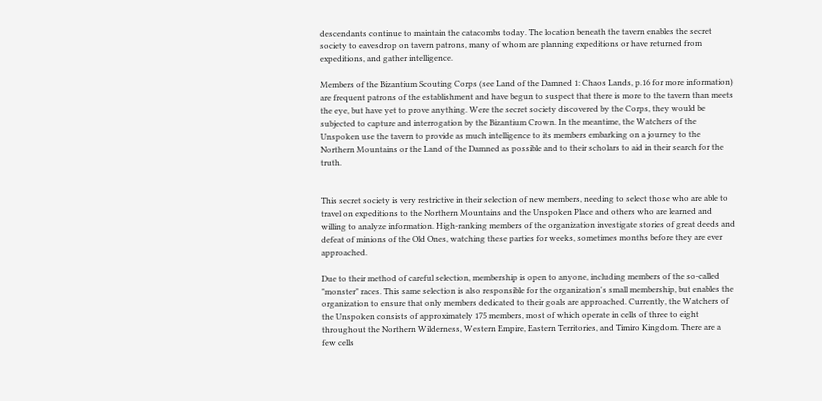descendants continue to maintain the catacombs today. The location beneath the tavern enables the secret society to eavesdrop on tavern patrons, many of whom are planning expeditions or have returned from expeditions, and gather intelligence.

Members of the Bizantium Scouting Corps (see Land of the Damned 1: Chaos Lands, p.16 for more information) are frequent patrons of the establishment and have begun to suspect that there is more to the tavern than meets the eye, but have yet to prove anything. Were the secret society discovered by the Corps, they would be subjected to capture and interrogation by the Bizantium Crown. In the meantime, the Watchers of the Unspoken use the tavern to provide as much intelligence to its members embarking on a journey to the Northern Mountains or the Land of the Damned as possible and to their scholars to aid in their search for the truth.


This secret society is very restrictive in their selection of new members, needing to select those who are able to travel on expeditions to the Northern Mountains and the Unspoken Place and others who are learned and willing to analyze information. High-ranking members of the organization investigate stories of great deeds and defeat of minions of the Old Ones, watching these parties for weeks, sometimes months before they are ever approached.

Due to their method of careful selection, membership is open to anyone, including members of the so-called "monster" races. This same selection is also responsible for the organization's small membership, but enables the organization to ensure that only members dedicated to their goals are approached. Currently, the Watchers of the Unspoken consists of approximately 175 members, most of which operate in cells of three to eight throughout the Northern Wilderness, Western Empire, Eastern Territories, and Timiro Kingdom. There are a few cells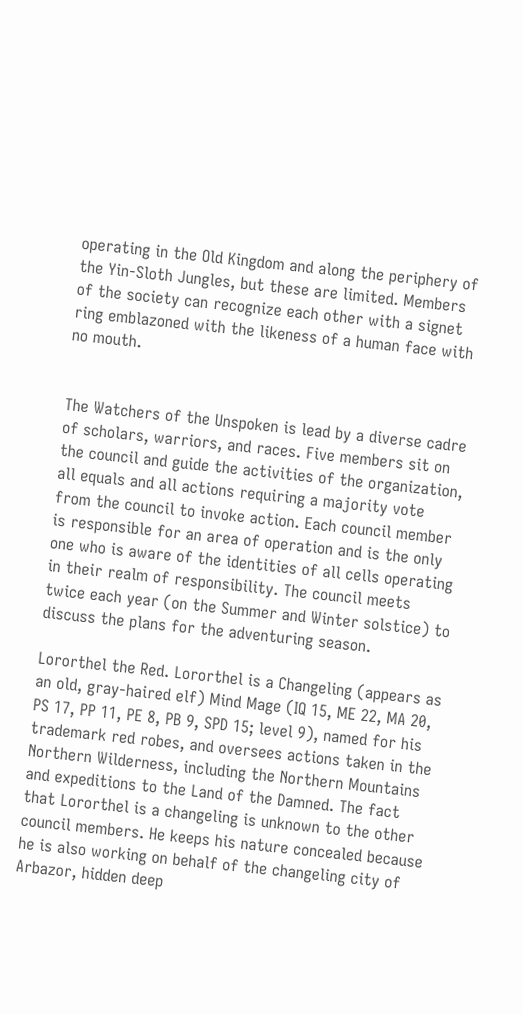operating in the Old Kingdom and along the periphery of the Yin-Sloth Jungles, but these are limited. Members of the society can recognize each other with a signet ring emblazoned with the likeness of a human face with no mouth.


The Watchers of the Unspoken is lead by a diverse cadre of scholars, warriors, and races. Five members sit on the council and guide the activities of the organization, all equals and all actions requiring a majority vote from the council to invoke action. Each council member is responsible for an area of operation and is the only one who is aware of the identities of all cells operating in their realm of responsibility. The council meets twice each year (on the Summer and Winter solstice) to discuss the plans for the adventuring season.

Lororthel the Red. Lororthel is a Changeling (appears as an old, gray-haired elf) Mind Mage (IQ 15, ME 22, MA 20, PS 17, PP 11, PE 8, PB 9, SPD 15; level 9), named for his trademark red robes, and oversees actions taken in the Northern Wilderness, including the Northern Mountains and expeditions to the Land of the Damned. The fact that Lororthel is a changeling is unknown to the other council members. He keeps his nature concealed because he is also working on behalf of the changeling city of Arbazor, hidden deep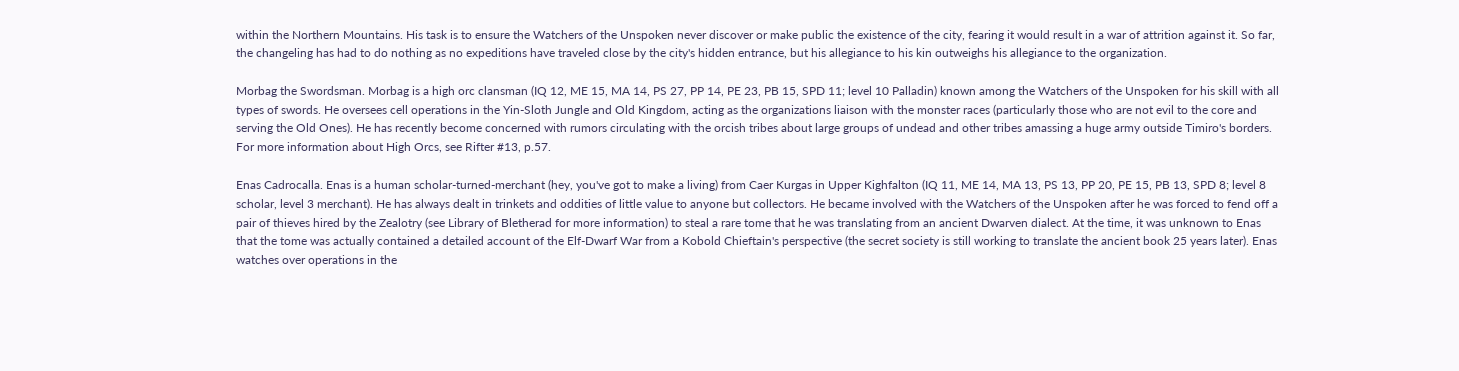within the Northern Mountains. His task is to ensure the Watchers of the Unspoken never discover or make public the existence of the city, fearing it would result in a war of attrition against it. So far, the changeling has had to do nothing as no expeditions have traveled close by the city's hidden entrance, but his allegiance to his kin outweighs his allegiance to the organization.

Morbag the Swordsman. Morbag is a high orc clansman (IQ 12, ME 15, MA 14, PS 27, PP 14, PE 23, PB 15, SPD 11; level 10 Palladin) known among the Watchers of the Unspoken for his skill with all types of swords. He oversees cell operations in the Yin-Sloth Jungle and Old Kingdom, acting as the organizations liaison with the monster races (particularly those who are not evil to the core and serving the Old Ones). He has recently become concerned with rumors circulating with the orcish tribes about large groups of undead and other tribes amassing a huge army outside Timiro's borders. For more information about High Orcs, see Rifter #13, p.57.

Enas Cadrocalla. Enas is a human scholar-turned-merchant (hey, you've got to make a living) from Caer Kurgas in Upper Kighfalton (IQ 11, ME 14, MA 13, PS 13, PP 20, PE 15, PB 13, SPD 8; level 8 scholar, level 3 merchant). He has always dealt in trinkets and oddities of little value to anyone but collectors. He became involved with the Watchers of the Unspoken after he was forced to fend off a pair of thieves hired by the Zealotry (see Library of Bletherad for more information) to steal a rare tome that he was translating from an ancient Dwarven dialect. At the time, it was unknown to Enas that the tome was actually contained a detailed account of the Elf-Dwarf War from a Kobold Chieftain's perspective (the secret society is still working to translate the ancient book 25 years later). Enas watches over operations in the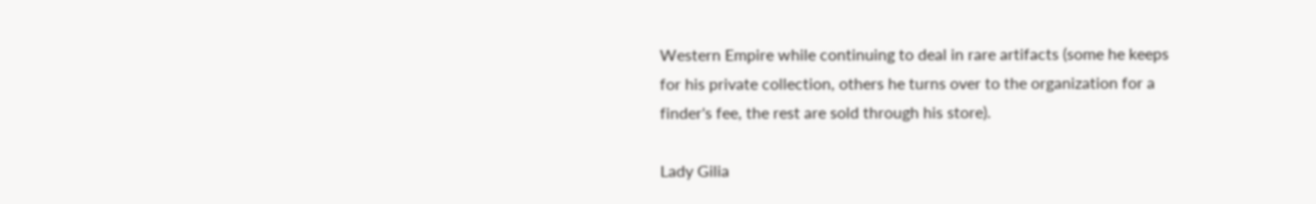Western Empire while continuing to deal in rare artifacts (some he keeps for his private collection, others he turns over to the organization for a finder's fee, the rest are sold through his store).

Lady Gilia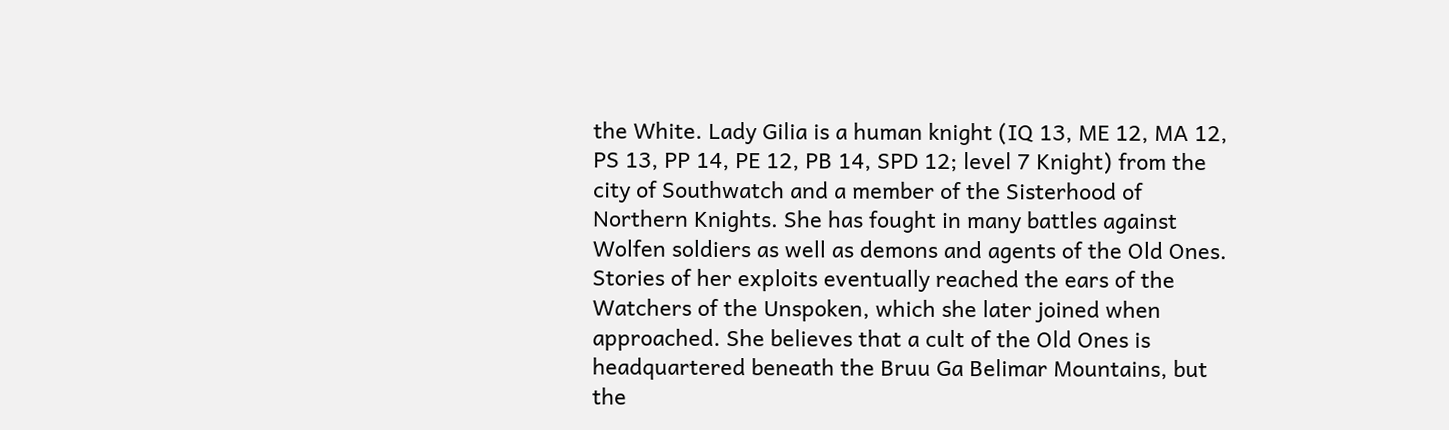the White. Lady Gilia is a human knight (IQ 13, ME 12, MA 12, PS 13, PP 14, PE 12, PB 14, SPD 12; level 7 Knight) from the city of Southwatch and a member of the Sisterhood of Northern Knights. She has fought in many battles against Wolfen soldiers as well as demons and agents of the Old Ones. Stories of her exploits eventually reached the ears of the Watchers of the Unspoken, which she later joined when approached. She believes that a cult of the Old Ones is headquartered beneath the Bruu Ga Belimar Mountains, but the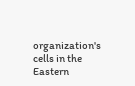organization's cells in the Eastern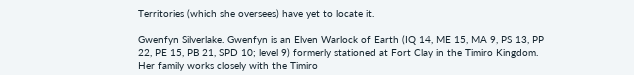Territories (which she oversees) have yet to locate it.

Gwenfyn Silverlake. Gwenfyn is an Elven Warlock of Earth (IQ 14, ME 15, MA 9, PS 13, PP 22, PE 15, PB 21, SPD 10; level 9) formerly stationed at Fort Clay in the Timiro Kingdom. Her family works closely with the Timiro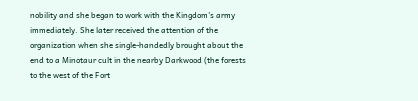nobility and she began to work with the Kingdom's army immediately. She later received the attention of the organization when she single-handedly brought about the end to a Minotaur cult in the nearby Darkwood (the forests to the west of the Fort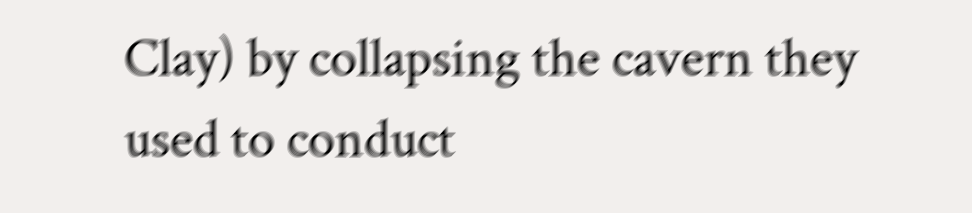Clay) by collapsing the cavern they used to conduct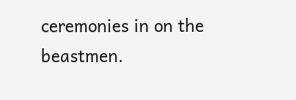ceremonies in on the beastmen.